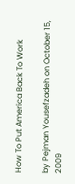How To Put America Back To Work

by Pejman Yousefzadeh on October 15, 2009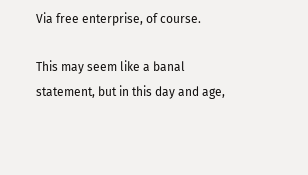Via free enterprise, of course.

This may seem like a banal statement, but in this day and age,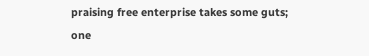praising free enterprise takes some guts; one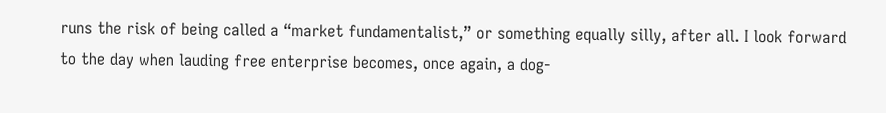runs the risk of being called a “market fundamentalist,” or something equally silly, after all. I look forward to the day when lauding free enterprise becomes, once again, a dog-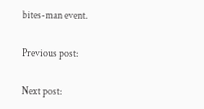bites-man event.

Previous post:

Next post: